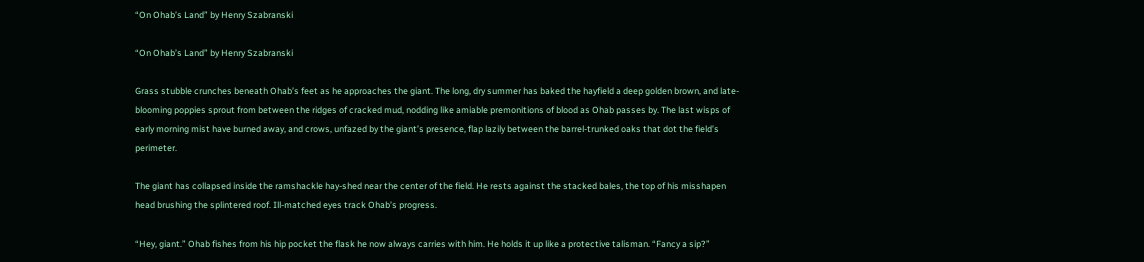“On Ohab’s Land” by Henry Szabranski

“On Ohab’s Land” by Henry Szabranski

Grass stubble crunches beneath Ohab’s feet as he approaches the giant. The long, dry summer has baked the hayfield a deep golden brown, and late-blooming poppies sprout from between the ridges of cracked mud, nodding like amiable premonitions of blood as Ohab passes by. The last wisps of early morning mist have burned away, and crows, unfazed by the giant’s presence, flap lazily between the barrel-trunked oaks that dot the field’s perimeter.

The giant has collapsed inside the ramshackle hay-shed near the center of the field. He rests against the stacked bales, the top of his misshapen head brushing the splintered roof. Ill-matched eyes track Ohab’s progress.

“Hey, giant.” Ohab fishes from his hip pocket the flask he now always carries with him. He holds it up like a protective talisman. “Fancy a sip?”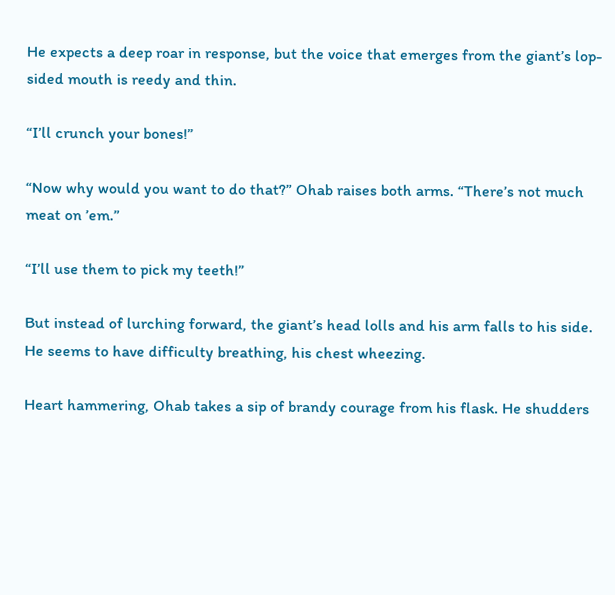He expects a deep roar in response, but the voice that emerges from the giant’s lop-sided mouth is reedy and thin.

“I’ll crunch your bones!”

“Now why would you want to do that?” Ohab raises both arms. “There’s not much meat on ’em.”

“I’ll use them to pick my teeth!”

But instead of lurching forward, the giant’s head lolls and his arm falls to his side. He seems to have difficulty breathing, his chest wheezing.

Heart hammering, Ohab takes a sip of brandy courage from his flask. He shudders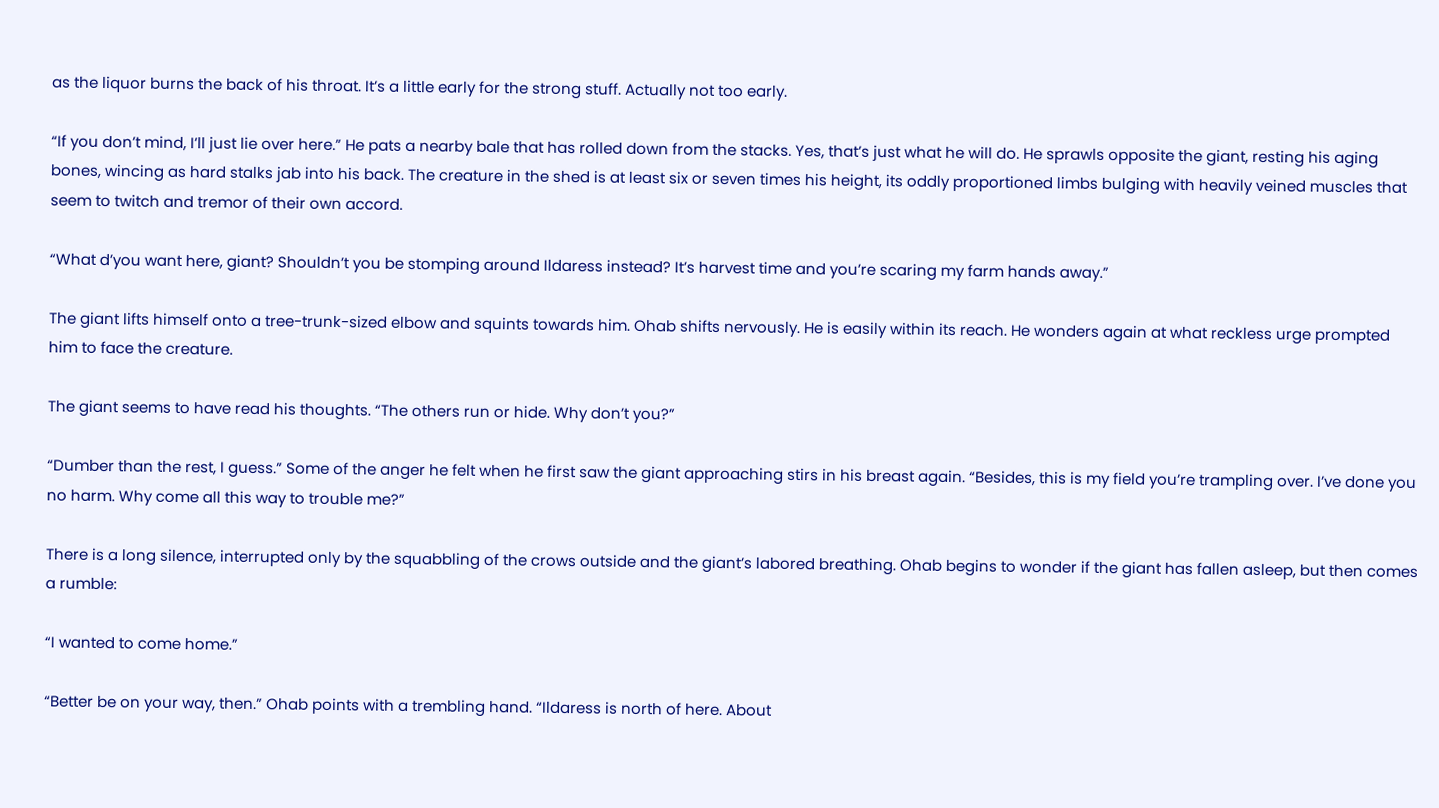as the liquor burns the back of his throat. It’s a little early for the strong stuff. Actually not too early.

“If you don’t mind, I’ll just lie over here.” He pats a nearby bale that has rolled down from the stacks. Yes, that’s just what he will do. He sprawls opposite the giant, resting his aging bones, wincing as hard stalks jab into his back. The creature in the shed is at least six or seven times his height, its oddly proportioned limbs bulging with heavily veined muscles that seem to twitch and tremor of their own accord.

“What d’you want here, giant? Shouldn’t you be stomping around Ildaress instead? It’s harvest time and you’re scaring my farm hands away.”

The giant lifts himself onto a tree-trunk-sized elbow and squints towards him. Ohab shifts nervously. He is easily within its reach. He wonders again at what reckless urge prompted him to face the creature.

The giant seems to have read his thoughts. “The others run or hide. Why don’t you?”

“Dumber than the rest, I guess.” Some of the anger he felt when he first saw the giant approaching stirs in his breast again. “Besides, this is my field you’re trampling over. I’ve done you no harm. Why come all this way to trouble me?”

There is a long silence, interrupted only by the squabbling of the crows outside and the giant’s labored breathing. Ohab begins to wonder if the giant has fallen asleep, but then comes a rumble:

“I wanted to come home.”

“Better be on your way, then.” Ohab points with a trembling hand. “Ildaress is north of here. About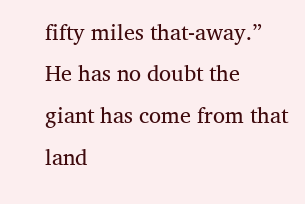fifty miles that-away.” He has no doubt the giant has come from that land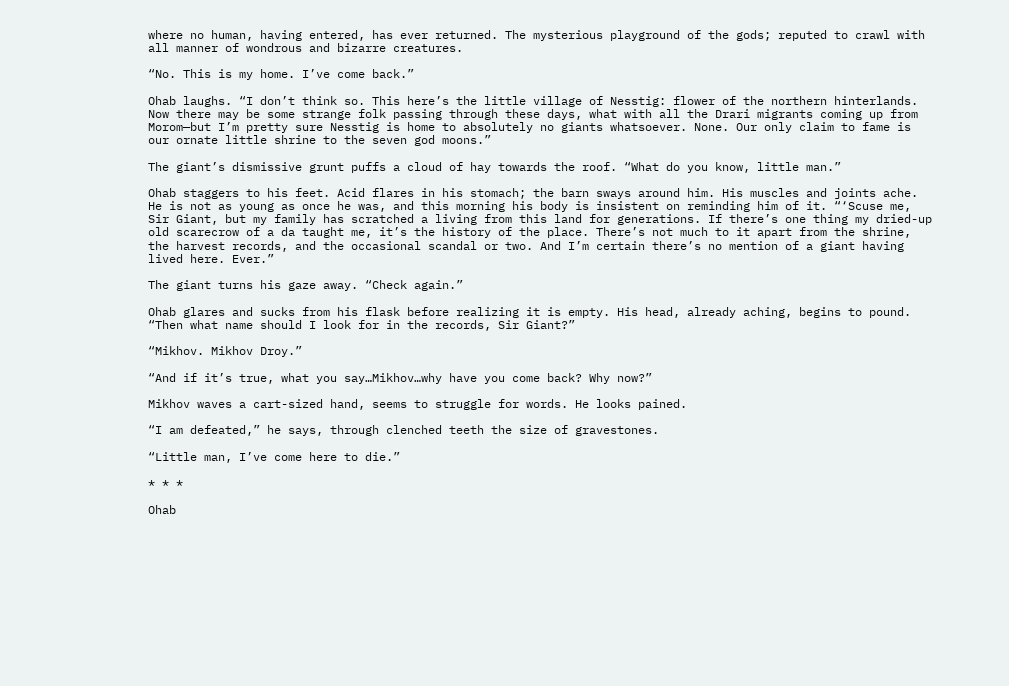where no human, having entered, has ever returned. The mysterious playground of the gods; reputed to crawl with all manner of wondrous and bizarre creatures.

“No. This is my home. I’ve come back.”

Ohab laughs. “I don’t think so. This here’s the little village of Nesstig: flower of the northern hinterlands. Now there may be some strange folk passing through these days, what with all the Drari migrants coming up from Morom—but I’m pretty sure Nesstig is home to absolutely no giants whatsoever. None. Our only claim to fame is our ornate little shrine to the seven god moons.”

The giant’s dismissive grunt puffs a cloud of hay towards the roof. “What do you know, little man.”

Ohab staggers to his feet. Acid flares in his stomach; the barn sways around him. His muscles and joints ache. He is not as young as once he was, and this morning his body is insistent on reminding him of it. “‘Scuse me, Sir Giant, but my family has scratched a living from this land for generations. If there’s one thing my dried-up old scarecrow of a da taught me, it’s the history of the place. There’s not much to it apart from the shrine, the harvest records, and the occasional scandal or two. And I’m certain there’s no mention of a giant having lived here. Ever.”

The giant turns his gaze away. “Check again.”

Ohab glares and sucks from his flask before realizing it is empty. His head, already aching, begins to pound. “Then what name should I look for in the records, Sir Giant?”

“Mikhov. Mikhov Droy.”

“And if it’s true, what you say…Mikhov…why have you come back? Why now?”

Mikhov waves a cart-sized hand, seems to struggle for words. He looks pained.

“I am defeated,” he says, through clenched teeth the size of gravestones.

“Little man, I’ve come here to die.”

* * *

Ohab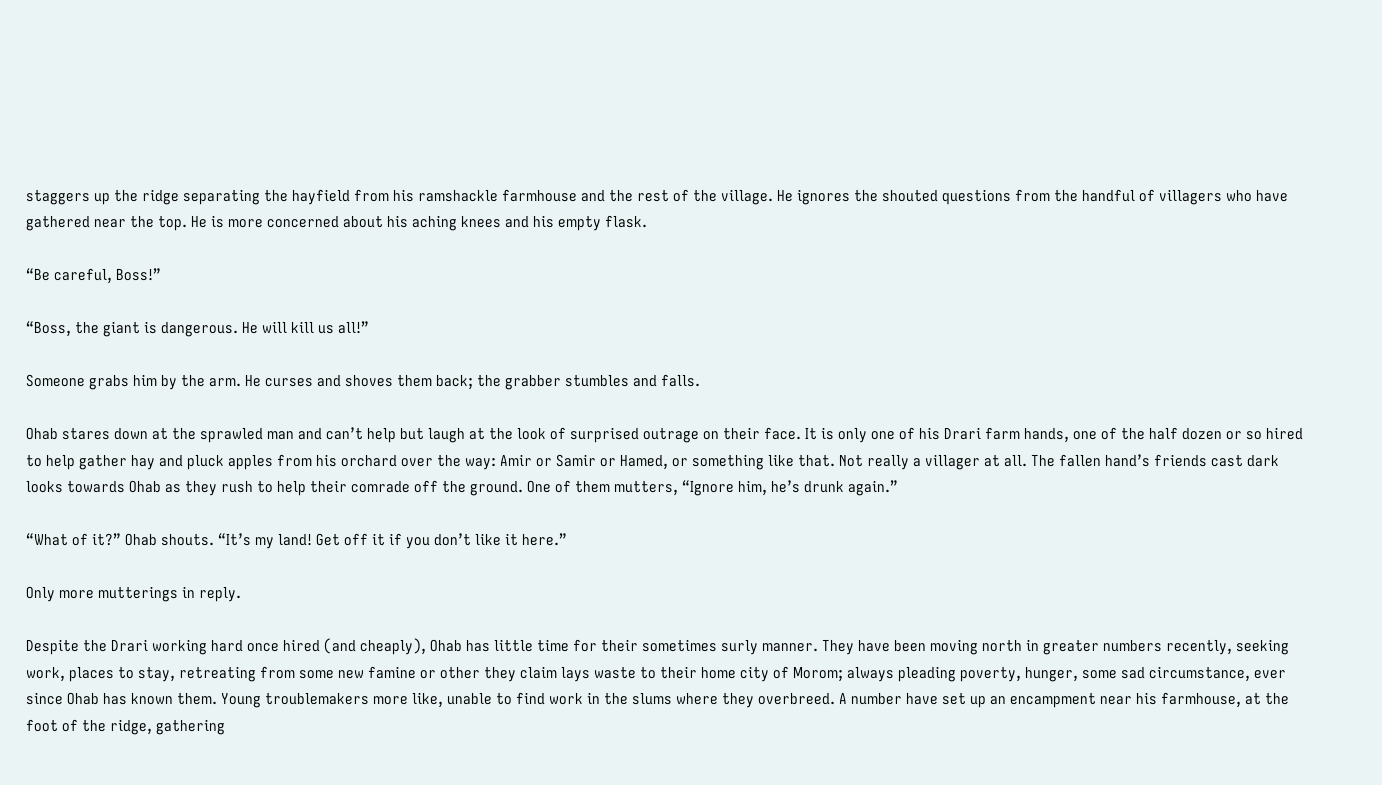staggers up the ridge separating the hayfield from his ramshackle farmhouse and the rest of the village. He ignores the shouted questions from the handful of villagers who have gathered near the top. He is more concerned about his aching knees and his empty flask.

“Be careful, Boss!”

“Boss, the giant is dangerous. He will kill us all!”

Someone grabs him by the arm. He curses and shoves them back; the grabber stumbles and falls.

Ohab stares down at the sprawled man and can’t help but laugh at the look of surprised outrage on their face. It is only one of his Drari farm hands, one of the half dozen or so hired to help gather hay and pluck apples from his orchard over the way: Amir or Samir or Hamed, or something like that. Not really a villager at all. The fallen hand’s friends cast dark looks towards Ohab as they rush to help their comrade off the ground. One of them mutters, “Ignore him, he’s drunk again.”

“What of it?” Ohab shouts. “It’s my land! Get off it if you don’t like it here.”

Only more mutterings in reply.

Despite the Drari working hard once hired (and cheaply), Ohab has little time for their sometimes surly manner. They have been moving north in greater numbers recently, seeking work, places to stay, retreating from some new famine or other they claim lays waste to their home city of Morom; always pleading poverty, hunger, some sad circumstance, ever since Ohab has known them. Young troublemakers more like, unable to find work in the slums where they overbreed. A number have set up an encampment near his farmhouse, at the foot of the ridge, gathering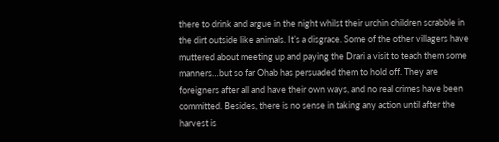there to drink and argue in the night whilst their urchin children scrabble in the dirt outside like animals. It’s a disgrace. Some of the other villagers have muttered about meeting up and paying the Drari a visit to teach them some manners…but so far Ohab has persuaded them to hold off. They are foreigners after all and have their own ways, and no real crimes have been committed. Besides, there is no sense in taking any action until after the harvest is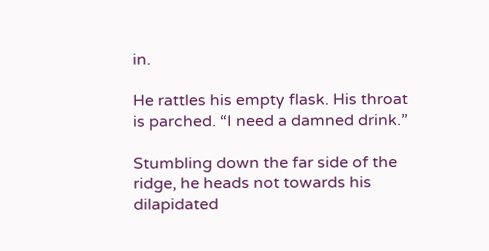in.

He rattles his empty flask. His throat is parched. “I need a damned drink.”

Stumbling down the far side of the ridge, he heads not towards his dilapidated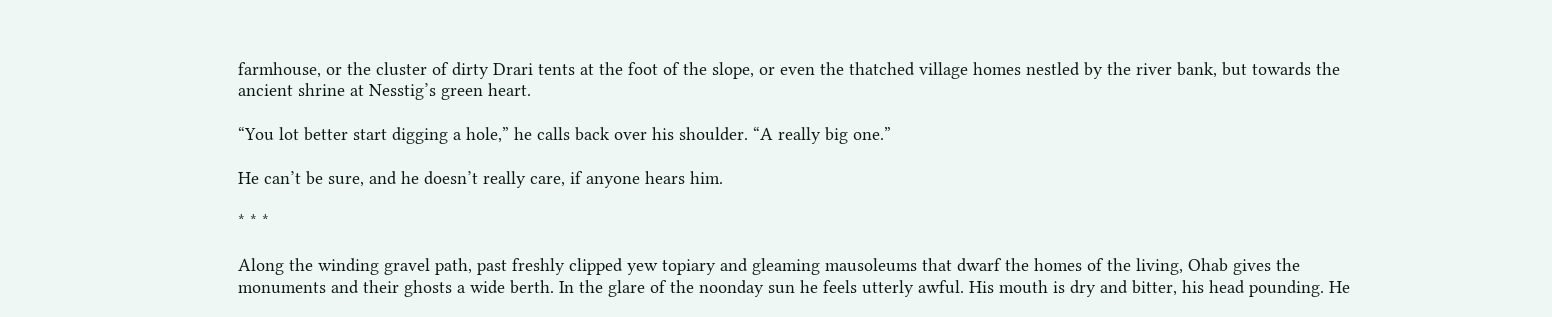farmhouse, or the cluster of dirty Drari tents at the foot of the slope, or even the thatched village homes nestled by the river bank, but towards the ancient shrine at Nesstig’s green heart.

“You lot better start digging a hole,” he calls back over his shoulder. “A really big one.”

He can’t be sure, and he doesn’t really care, if anyone hears him.

* * *

Along the winding gravel path, past freshly clipped yew topiary and gleaming mausoleums that dwarf the homes of the living, Ohab gives the monuments and their ghosts a wide berth. In the glare of the noonday sun he feels utterly awful. His mouth is dry and bitter, his head pounding. He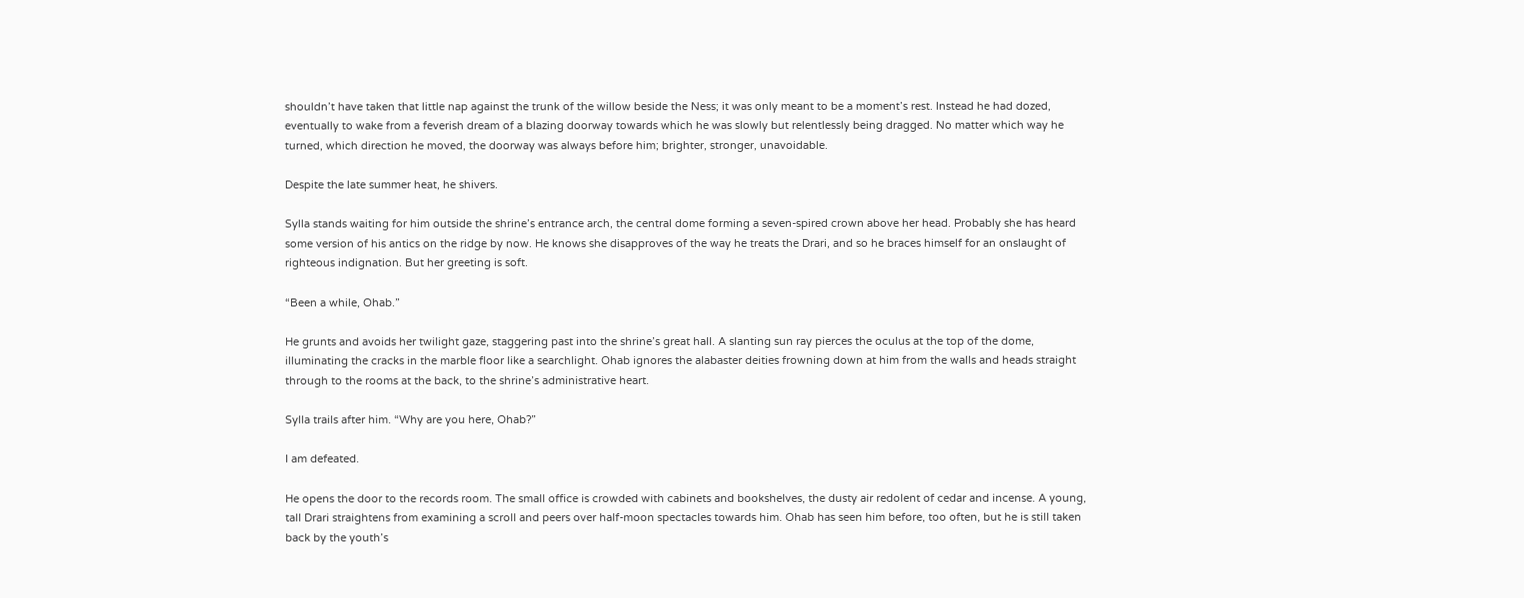shouldn’t have taken that little nap against the trunk of the willow beside the Ness; it was only meant to be a moment’s rest. Instead he had dozed, eventually to wake from a feverish dream of a blazing doorway towards which he was slowly but relentlessly being dragged. No matter which way he turned, which direction he moved, the doorway was always before him; brighter, stronger, unavoidable.

Despite the late summer heat, he shivers.

Sylla stands waiting for him outside the shrine’s entrance arch, the central dome forming a seven-spired crown above her head. Probably she has heard some version of his antics on the ridge by now. He knows she disapproves of the way he treats the Drari, and so he braces himself for an onslaught of righteous indignation. But her greeting is soft.

“Been a while, Ohab.”

He grunts and avoids her twilight gaze, staggering past into the shrine’s great hall. A slanting sun ray pierces the oculus at the top of the dome, illuminating the cracks in the marble floor like a searchlight. Ohab ignores the alabaster deities frowning down at him from the walls and heads straight through to the rooms at the back, to the shrine’s administrative heart.

Sylla trails after him. “Why are you here, Ohab?”

I am defeated.

He opens the door to the records room. The small office is crowded with cabinets and bookshelves, the dusty air redolent of cedar and incense. A young, tall Drari straightens from examining a scroll and peers over half-moon spectacles towards him. Ohab has seen him before, too often, but he is still taken back by the youth’s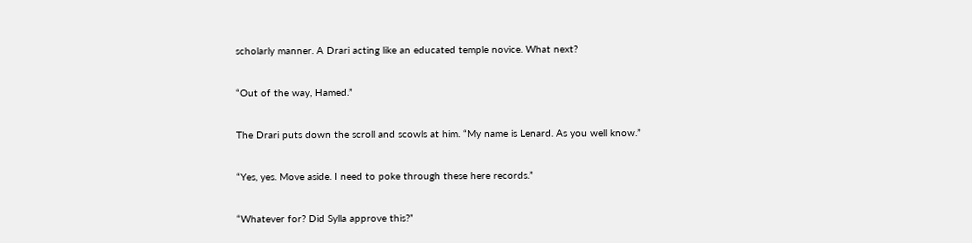scholarly manner. A Drari acting like an educated temple novice. What next?

“Out of the way, Hamed.”

The Drari puts down the scroll and scowls at him. “My name is Lenard. As you well know.”

“Yes, yes. Move aside. I need to poke through these here records.”

“Whatever for? Did Sylla approve this?”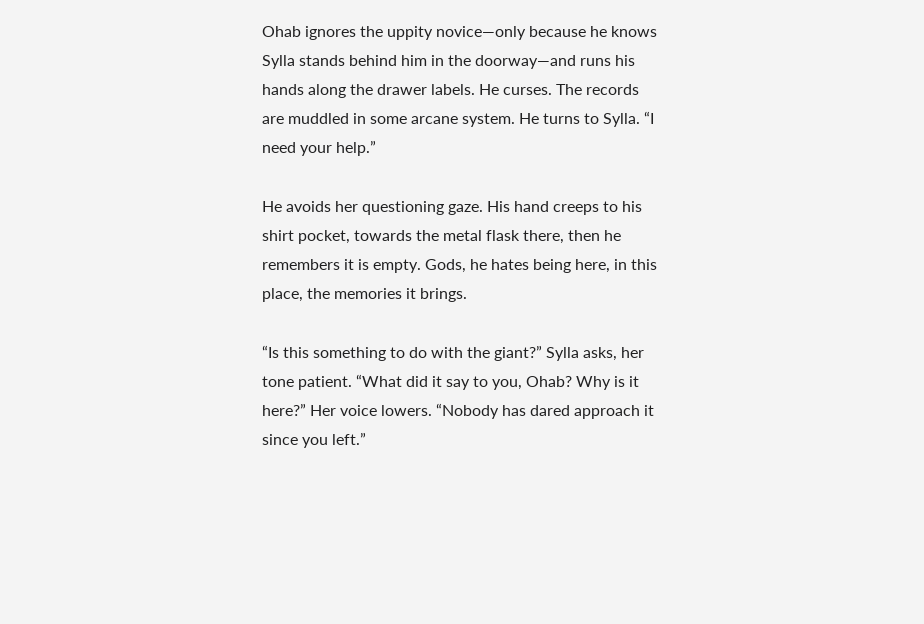Ohab ignores the uppity novice—only because he knows Sylla stands behind him in the doorway—and runs his hands along the drawer labels. He curses. The records are muddled in some arcane system. He turns to Sylla. “I need your help.”

He avoids her questioning gaze. His hand creeps to his shirt pocket, towards the metal flask there, then he remembers it is empty. Gods, he hates being here, in this place, the memories it brings.

“Is this something to do with the giant?” Sylla asks, her tone patient. “What did it say to you, Ohab? Why is it here?” Her voice lowers. “Nobody has dared approach it since you left.”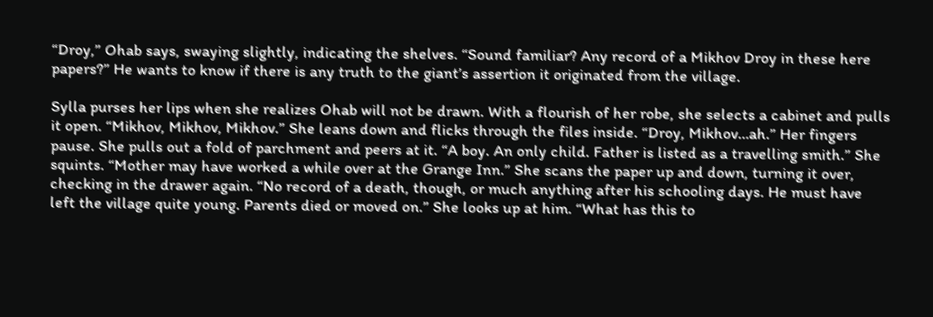“Droy,” Ohab says, swaying slightly, indicating the shelves. “Sound familiar? Any record of a Mikhov Droy in these here papers?” He wants to know if there is any truth to the giant’s assertion it originated from the village.

Sylla purses her lips when she realizes Ohab will not be drawn. With a flourish of her robe, she selects a cabinet and pulls it open. “Mikhov, Mikhov, Mikhov.” She leans down and flicks through the files inside. “Droy, Mikhov…ah.” Her fingers pause. She pulls out a fold of parchment and peers at it. “A boy. An only child. Father is listed as a travelling smith.” She squints. “Mother may have worked a while over at the Grange Inn.” She scans the paper up and down, turning it over, checking in the drawer again. “No record of a death, though, or much anything after his schooling days. He must have left the village quite young. Parents died or moved on.” She looks up at him. “What has this to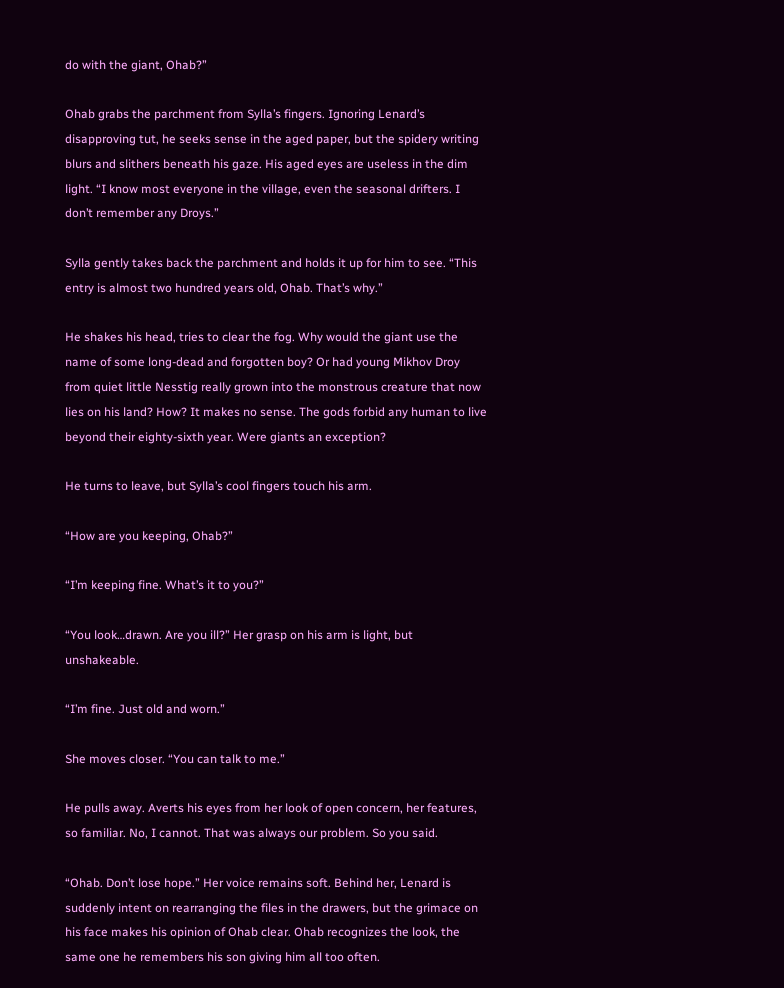do with the giant, Ohab?”

Ohab grabs the parchment from Sylla’s fingers. Ignoring Lenard’s disapproving tut, he seeks sense in the aged paper, but the spidery writing blurs and slithers beneath his gaze. His aged eyes are useless in the dim light. “I know most everyone in the village, even the seasonal drifters. I don’t remember any Droys.”

Sylla gently takes back the parchment and holds it up for him to see. “This entry is almost two hundred years old, Ohab. That’s why.”

He shakes his head, tries to clear the fog. Why would the giant use the name of some long-dead and forgotten boy? Or had young Mikhov Droy from quiet little Nesstig really grown into the monstrous creature that now lies on his land? How? It makes no sense. The gods forbid any human to live beyond their eighty-sixth year. Were giants an exception?

He turns to leave, but Sylla’s cool fingers touch his arm.

“How are you keeping, Ohab?”

“I’m keeping fine. What’s it to you?”

“You look…drawn. Are you ill?” Her grasp on his arm is light, but unshakeable.

“I’m fine. Just old and worn.”

She moves closer. “You can talk to me.”

He pulls away. Averts his eyes from her look of open concern, her features, so familiar. No, I cannot. That was always our problem. So you said.

“Ohab. Don’t lose hope.” Her voice remains soft. Behind her, Lenard is suddenly intent on rearranging the files in the drawers, but the grimace on his face makes his opinion of Ohab clear. Ohab recognizes the look, the same one he remembers his son giving him all too often.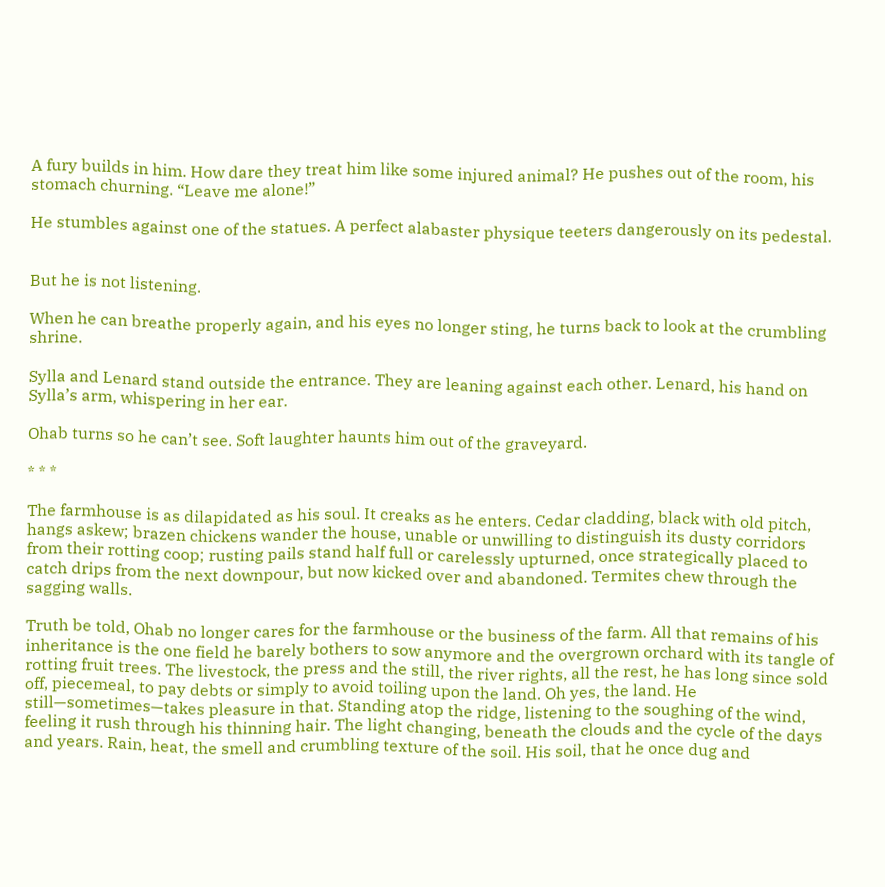A fury builds in him. How dare they treat him like some injured animal? He pushes out of the room, his stomach churning. “Leave me alone!”

He stumbles against one of the statues. A perfect alabaster physique teeters dangerously on its pedestal.


But he is not listening.

When he can breathe properly again, and his eyes no longer sting, he turns back to look at the crumbling shrine.

Sylla and Lenard stand outside the entrance. They are leaning against each other. Lenard, his hand on Sylla’s arm, whispering in her ear.

Ohab turns so he can’t see. Soft laughter haunts him out of the graveyard.

* * *

The farmhouse is as dilapidated as his soul. It creaks as he enters. Cedar cladding, black with old pitch, hangs askew; brazen chickens wander the house, unable or unwilling to distinguish its dusty corridors from their rotting coop; rusting pails stand half full or carelessly upturned, once strategically placed to catch drips from the next downpour, but now kicked over and abandoned. Termites chew through the sagging walls.

Truth be told, Ohab no longer cares for the farmhouse or the business of the farm. All that remains of his inheritance is the one field he barely bothers to sow anymore and the overgrown orchard with its tangle of rotting fruit trees. The livestock, the press and the still, the river rights, all the rest, he has long since sold off, piecemeal, to pay debts or simply to avoid toiling upon the land. Oh yes, the land. He still—sometimes—takes pleasure in that. Standing atop the ridge, listening to the soughing of the wind, feeling it rush through his thinning hair. The light changing, beneath the clouds and the cycle of the days and years. Rain, heat, the smell and crumbling texture of the soil. His soil, that he once dug and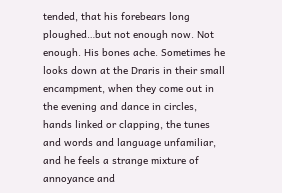tended, that his forebears long ploughed…but not enough now. Not enough. His bones ache. Sometimes he looks down at the Draris in their small encampment, when they come out in the evening and dance in circles, hands linked or clapping, the tunes and words and language unfamiliar, and he feels a strange mixture of annoyance and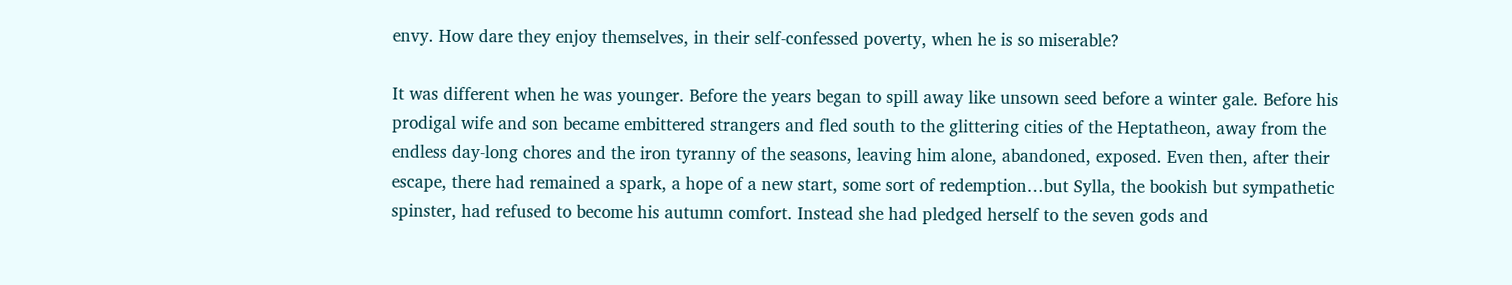envy. How dare they enjoy themselves, in their self-confessed poverty, when he is so miserable?

It was different when he was younger. Before the years began to spill away like unsown seed before a winter gale. Before his prodigal wife and son became embittered strangers and fled south to the glittering cities of the Heptatheon, away from the endless day-long chores and the iron tyranny of the seasons, leaving him alone, abandoned, exposed. Even then, after their escape, there had remained a spark, a hope of a new start, some sort of redemption…but Sylla, the bookish but sympathetic spinster, had refused to become his autumn comfort. Instead she had pledged herself to the seven gods and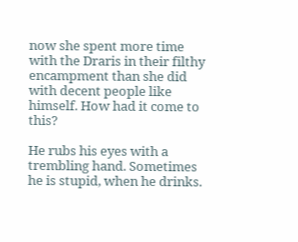now she spent more time with the Draris in their filthy encampment than she did with decent people like himself. How had it come to this?

He rubs his eyes with a trembling hand. Sometimes he is stupid, when he drinks.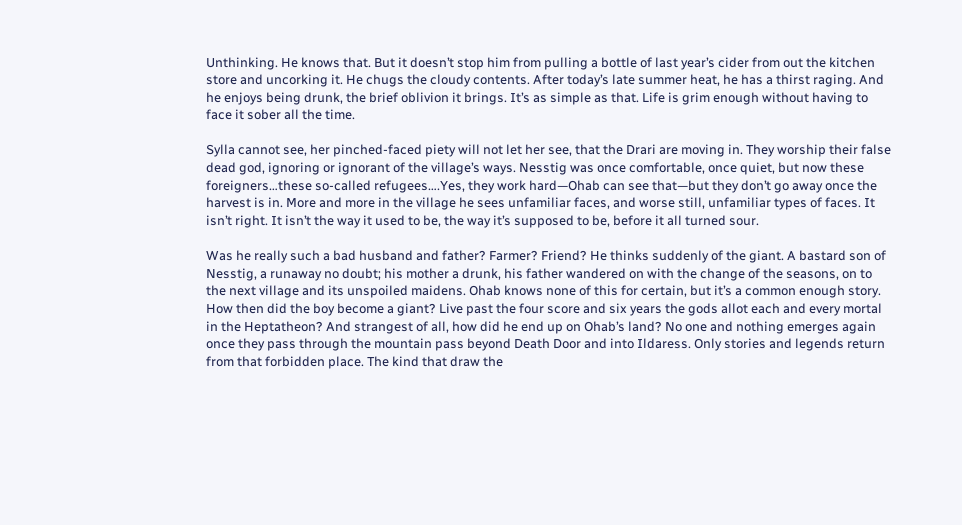Unthinking. He knows that. But it doesn’t stop him from pulling a bottle of last year’s cider from out the kitchen store and uncorking it. He chugs the cloudy contents. After today’s late summer heat, he has a thirst raging. And he enjoys being drunk, the brief oblivion it brings. It’s as simple as that. Life is grim enough without having to face it sober all the time.

Sylla cannot see, her pinched-faced piety will not let her see, that the Drari are moving in. They worship their false dead god, ignoring or ignorant of the village’s ways. Nesstig was once comfortable, once quiet, but now these foreigners…these so-called refugees….Yes, they work hard—Ohab can see that—but they don’t go away once the harvest is in. More and more in the village he sees unfamiliar faces, and worse still, unfamiliar types of faces. It isn’t right. It isn’t the way it used to be, the way it’s supposed to be, before it all turned sour.

Was he really such a bad husband and father? Farmer? Friend? He thinks suddenly of the giant. A bastard son of Nesstig, a runaway no doubt; his mother a drunk, his father wandered on with the change of the seasons, on to the next village and its unspoiled maidens. Ohab knows none of this for certain, but it’s a common enough story. How then did the boy become a giant? Live past the four score and six years the gods allot each and every mortal in the Heptatheon? And strangest of all, how did he end up on Ohab’s land? No one and nothing emerges again once they pass through the mountain pass beyond Death Door and into Ildaress. Only stories and legends return from that forbidden place. The kind that draw the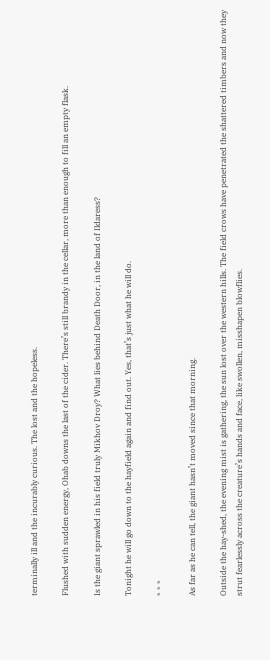terminally ill and the incurably curious. The lost and the hopeless.

Flushed with sudden energy, Ohab downs the last of the cider. There’s still brandy in the cellar, more than enough to fill an empty flask.

Is the giant sprawled in his field truly Mikhov Droy? What lies behind Death Door, in the land of Ildaress?

Tonight he will go down to the hayfield again and find out. Yes, that’s just what he will do.

* * *

As far as he can tell, the giant hasn’t moved since that morning.

Outside the hay-shed, the evening mist is gathering, the sun lost over the western hills. The field crows have penetrated the shattered timbers and now they strut fearlessly across the creature’s hands and face, like swollen, misshapen blowflies.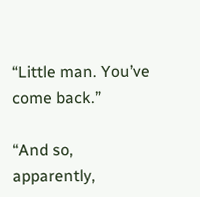“Little man. You’ve come back.”

“And so, apparently,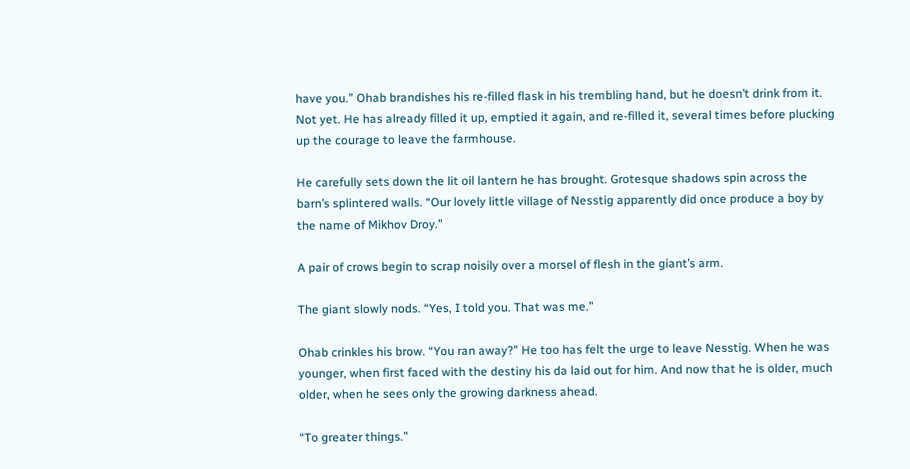have you.” Ohab brandishes his re-filled flask in his trembling hand, but he doesn’t drink from it. Not yet. He has already filled it up, emptied it again, and re-filled it, several times before plucking up the courage to leave the farmhouse.

He carefully sets down the lit oil lantern he has brought. Grotesque shadows spin across the barn’s splintered walls. “Our lovely little village of Nesstig apparently did once produce a boy by the name of Mikhov Droy.”

A pair of crows begin to scrap noisily over a morsel of flesh in the giant’s arm.

The giant slowly nods. “Yes, I told you. That was me.”

Ohab crinkles his brow. “You ran away?” He too has felt the urge to leave Nesstig. When he was younger, when first faced with the destiny his da laid out for him. And now that he is older, much older, when he sees only the growing darkness ahead.

“To greater things.”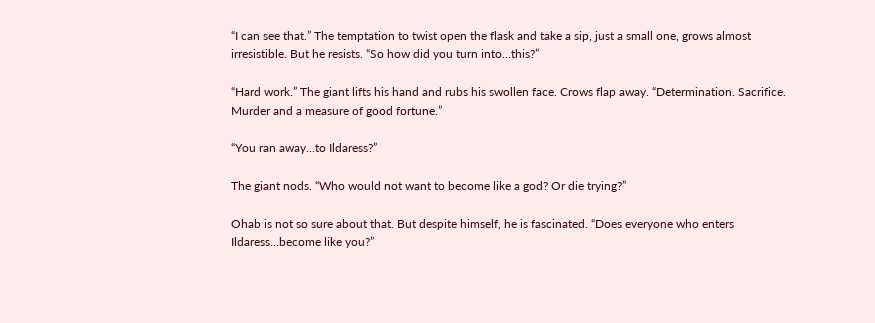“I can see that.” The temptation to twist open the flask and take a sip, just a small one, grows almost irresistible. But he resists. “So how did you turn into…this?”

“Hard work.” The giant lifts his hand and rubs his swollen face. Crows flap away. “Determination. Sacrifice. Murder and a measure of good fortune.”

“You ran away…to Ildaress?”

The giant nods. “Who would not want to become like a god? Or die trying?”

Ohab is not so sure about that. But despite himself, he is fascinated. “Does everyone who enters Ildaress…become like you?”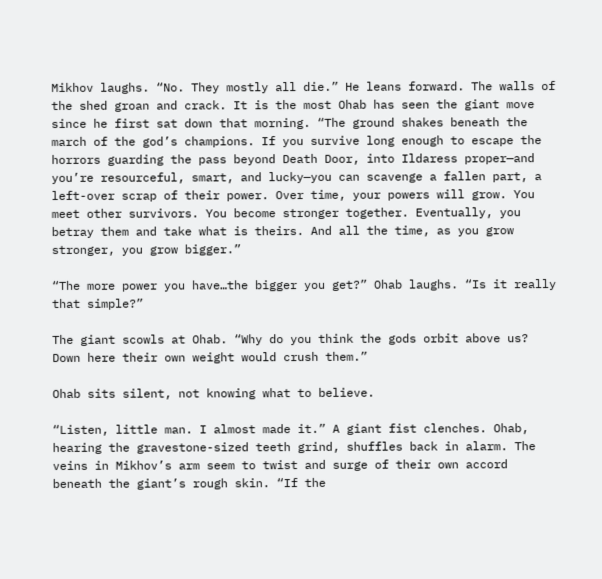Mikhov laughs. “No. They mostly all die.” He leans forward. The walls of the shed groan and crack. It is the most Ohab has seen the giant move since he first sat down that morning. “The ground shakes beneath the march of the god’s champions. If you survive long enough to escape the horrors guarding the pass beyond Death Door, into Ildaress proper—and you’re resourceful, smart, and lucky—you can scavenge a fallen part, a left-over scrap of their power. Over time, your powers will grow. You meet other survivors. You become stronger together. Eventually, you betray them and take what is theirs. And all the time, as you grow stronger, you grow bigger.”

“The more power you have…the bigger you get?” Ohab laughs. “Is it really that simple?”

The giant scowls at Ohab. “Why do you think the gods orbit above us? Down here their own weight would crush them.”

Ohab sits silent, not knowing what to believe.

“Listen, little man. I almost made it.” A giant fist clenches. Ohab, hearing the gravestone-sized teeth grind, shuffles back in alarm. The veins in Mikhov’s arm seem to twist and surge of their own accord beneath the giant’s rough skin. “If the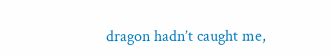dragon hadn’t caught me,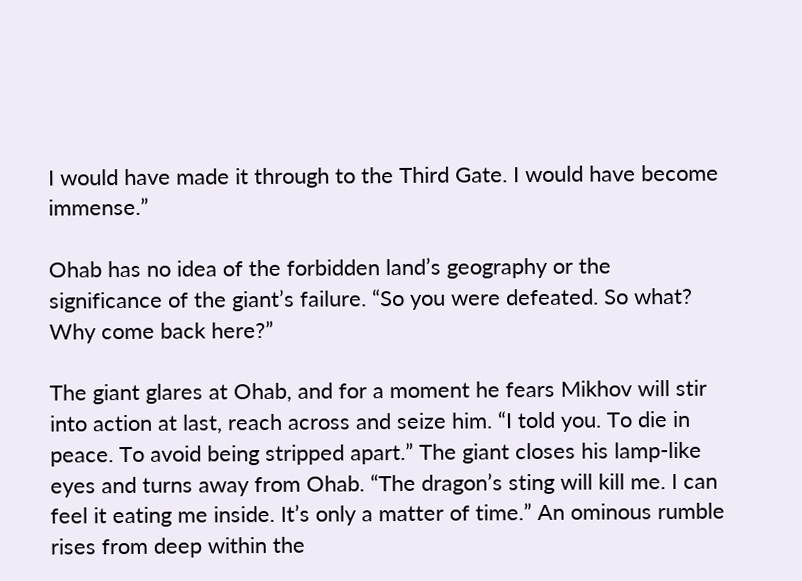I would have made it through to the Third Gate. I would have become immense.”

Ohab has no idea of the forbidden land’s geography or the significance of the giant’s failure. “So you were defeated. So what? Why come back here?”

The giant glares at Ohab, and for a moment he fears Mikhov will stir into action at last, reach across and seize him. “I told you. To die in peace. To avoid being stripped apart.” The giant closes his lamp-like eyes and turns away from Ohab. “The dragon’s sting will kill me. I can feel it eating me inside. It’s only a matter of time.” An ominous rumble rises from deep within the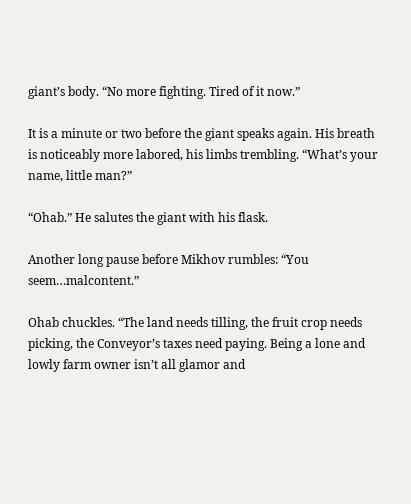giant’s body. “No more fighting. Tired of it now.”

It is a minute or two before the giant speaks again. His breath is noticeably more labored, his limbs trembling. “What’s your name, little man?”

“Ohab.” He salutes the giant with his flask.

Another long pause before Mikhov rumbles: “You seem…malcontent.”

Ohab chuckles. “The land needs tilling, the fruit crop needs picking, the Conveyor’s taxes need paying. Being a lone and lowly farm owner isn’t all glamor and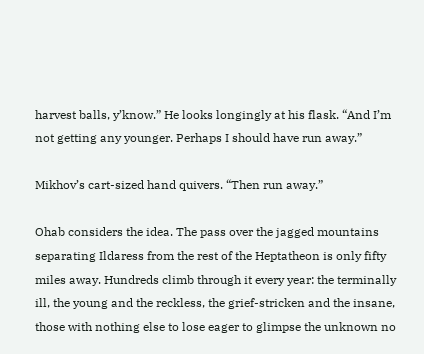harvest balls, y’know.” He looks longingly at his flask. “And I’m not getting any younger. Perhaps I should have run away.”

Mikhov’s cart-sized hand quivers. “Then run away.”

Ohab considers the idea. The pass over the jagged mountains separating Ildaress from the rest of the Heptatheon is only fifty miles away. Hundreds climb through it every year: the terminally ill, the young and the reckless, the grief-stricken and the insane, those with nothing else to lose eager to glimpse the unknown no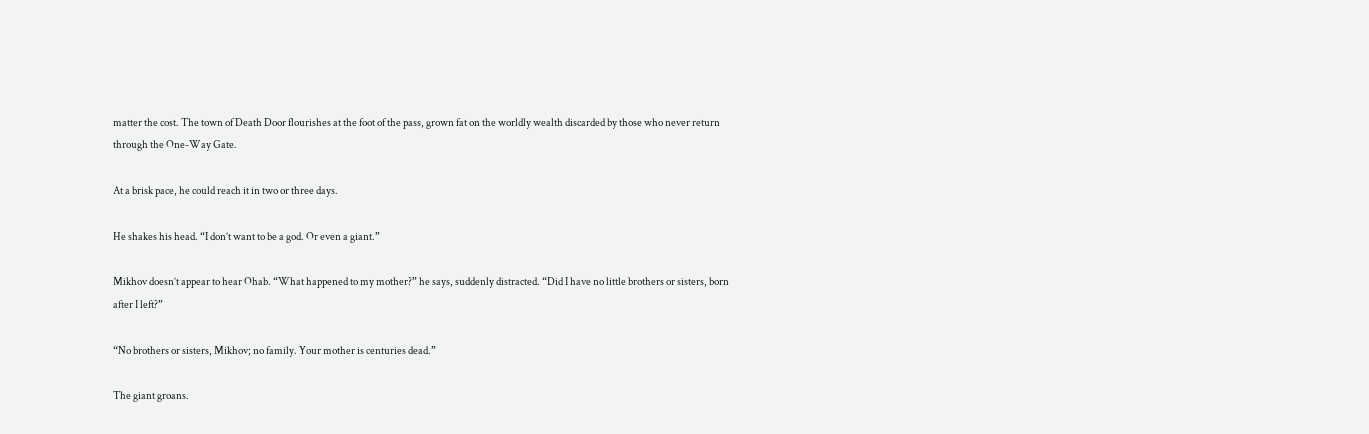matter the cost. The town of Death Door flourishes at the foot of the pass, grown fat on the worldly wealth discarded by those who never return through the One-Way Gate.

At a brisk pace, he could reach it in two or three days.

He shakes his head. “I don’t want to be a god. Or even a giant.”

Mikhov doesn’t appear to hear Ohab. “What happened to my mother?” he says, suddenly distracted. “Did I have no little brothers or sisters, born after I left?”

“No brothers or sisters, Mikhov; no family. Your mother is centuries dead.”

The giant groans.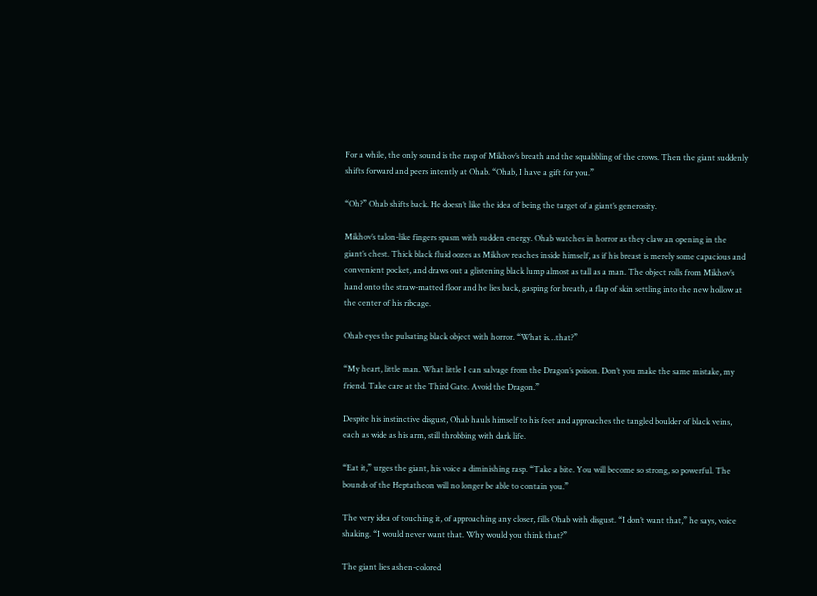For a while, the only sound is the rasp of Mikhov’s breath and the squabbling of the crows. Then the giant suddenly shifts forward and peers intently at Ohab. “Ohab, I have a gift for you.”

“Oh?” Ohab shifts back. He doesn’t like the idea of being the target of a giant’s generosity.

Mikhov’s talon-like fingers spasm with sudden energy. Ohab watches in horror as they claw an opening in the giant’s chest. Thick black fluid oozes as Mikhov reaches inside himself, as if his breast is merely some capacious and convenient pocket, and draws out a glistening black lump almost as tall as a man. The object rolls from Mikhov’s hand onto the straw-matted floor and he lies back, gasping for breath, a flap of skin settling into the new hollow at the center of his ribcage.

Ohab eyes the pulsating black object with horror. “What is…that?”

“My heart, little man. What little I can salvage from the Dragon’s poison. Don’t you make the same mistake, my friend. Take care at the Third Gate. Avoid the Dragon.”

Despite his instinctive disgust, Ohab hauls himself to his feet and approaches the tangled boulder of black veins, each as wide as his arm, still throbbing with dark life.

“Eat it,” urges the giant, his voice a diminishing rasp. “Take a bite. You will become so strong, so powerful. The bounds of the Heptatheon will no longer be able to contain you.”

The very idea of touching it, of approaching any closer, fills Ohab with disgust. “I don’t want that,” he says, voice shaking. “I would never want that. Why would you think that?”

The giant lies ashen-colored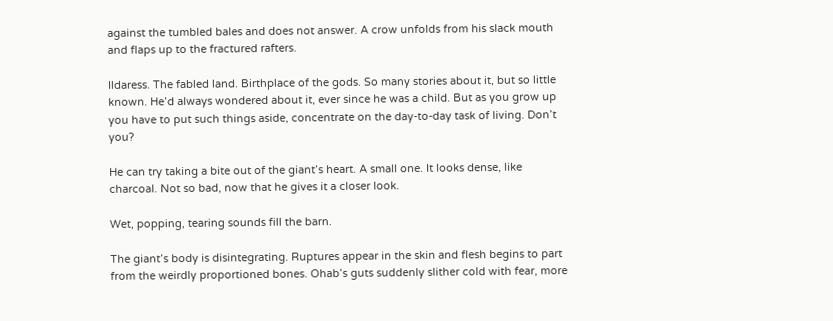against the tumbled bales and does not answer. A crow unfolds from his slack mouth and flaps up to the fractured rafters.

Ildaress. The fabled land. Birthplace of the gods. So many stories about it, but so little known. He’d always wondered about it, ever since he was a child. But as you grow up you have to put such things aside, concentrate on the day-to-day task of living. Don’t you?

He can try taking a bite out of the giant’s heart. A small one. It looks dense, like charcoal. Not so bad, now that he gives it a closer look.

Wet, popping, tearing sounds fill the barn.

The giant’s body is disintegrating. Ruptures appear in the skin and flesh begins to part from the weirdly proportioned bones. Ohab’s guts suddenly slither cold with fear, more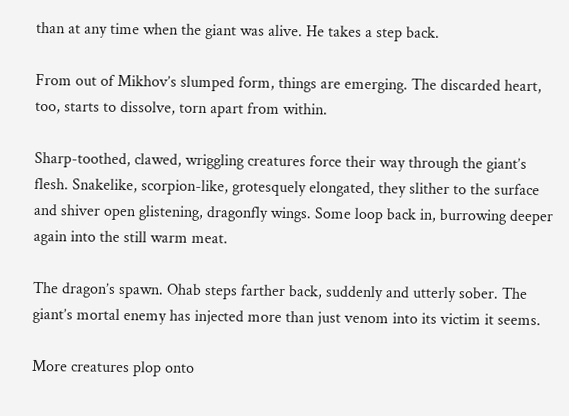than at any time when the giant was alive. He takes a step back.

From out of Mikhov’s slumped form, things are emerging. The discarded heart, too, starts to dissolve, torn apart from within.

Sharp-toothed, clawed, wriggling creatures force their way through the giant’s flesh. Snakelike, scorpion-like, grotesquely elongated, they slither to the surface and shiver open glistening, dragonfly wings. Some loop back in, burrowing deeper again into the still warm meat.

The dragon’s spawn. Ohab steps farther back, suddenly and utterly sober. The giant’s mortal enemy has injected more than just venom into its victim it seems.

More creatures plop onto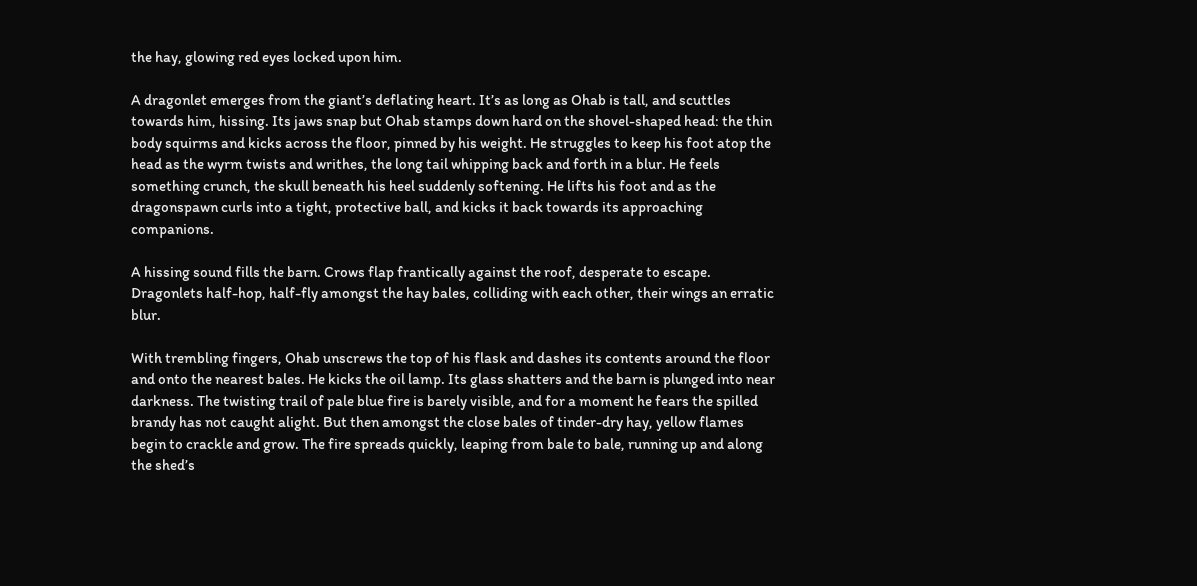the hay, glowing red eyes locked upon him.

A dragonlet emerges from the giant’s deflating heart. It’s as long as Ohab is tall, and scuttles towards him, hissing. Its jaws snap but Ohab stamps down hard on the shovel-shaped head: the thin body squirms and kicks across the floor, pinned by his weight. He struggles to keep his foot atop the head as the wyrm twists and writhes, the long tail whipping back and forth in a blur. He feels something crunch, the skull beneath his heel suddenly softening. He lifts his foot and as the dragonspawn curls into a tight, protective ball, and kicks it back towards its approaching companions.

A hissing sound fills the barn. Crows flap frantically against the roof, desperate to escape. Dragonlets half-hop, half-fly amongst the hay bales, colliding with each other, their wings an erratic blur.

With trembling fingers, Ohab unscrews the top of his flask and dashes its contents around the floor and onto the nearest bales. He kicks the oil lamp. Its glass shatters and the barn is plunged into near darkness. The twisting trail of pale blue fire is barely visible, and for a moment he fears the spilled brandy has not caught alight. But then amongst the close bales of tinder-dry hay, yellow flames begin to crackle and grow. The fire spreads quickly, leaping from bale to bale, running up and along the shed’s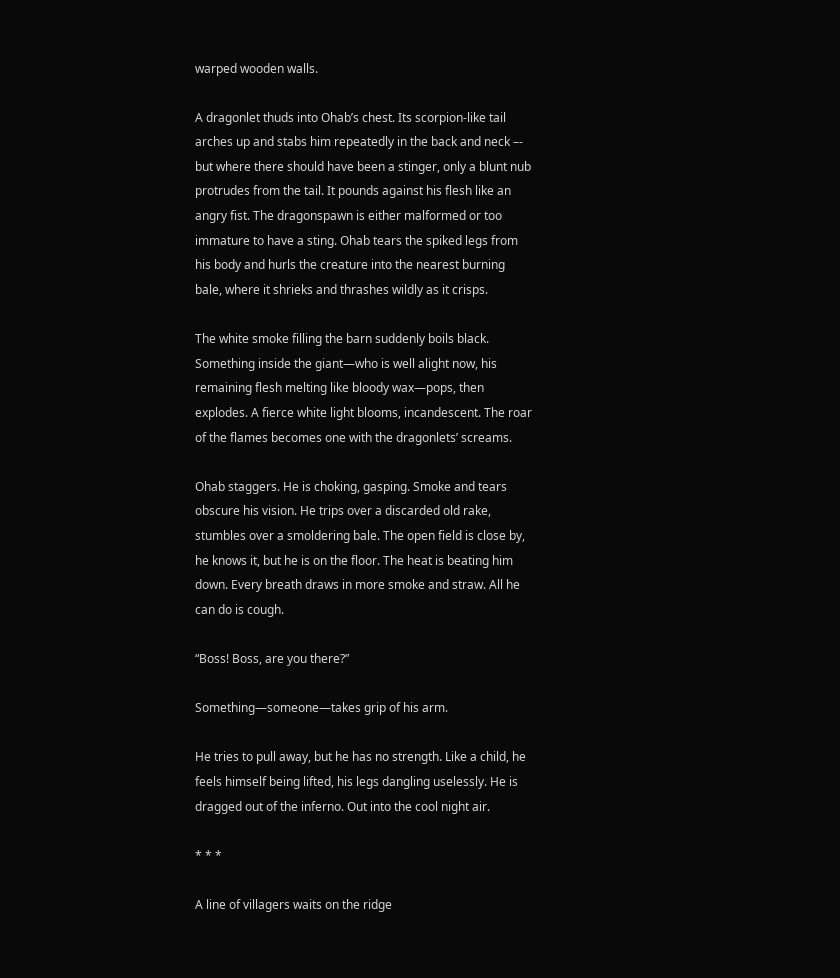warped wooden walls.

A dragonlet thuds into Ohab’s chest. Its scorpion-like tail arches up and stabs him repeatedly in the back and neck –- but where there should have been a stinger, only a blunt nub protrudes from the tail. It pounds against his flesh like an angry fist. The dragonspawn is either malformed or too immature to have a sting. Ohab tears the spiked legs from his body and hurls the creature into the nearest burning bale, where it shrieks and thrashes wildly as it crisps.

The white smoke filling the barn suddenly boils black. Something inside the giant—who is well alight now, his remaining flesh melting like bloody wax—pops, then explodes. A fierce white light blooms, incandescent. The roar of the flames becomes one with the dragonlets’ screams.

Ohab staggers. He is choking, gasping. Smoke and tears obscure his vision. He trips over a discarded old rake, stumbles over a smoldering bale. The open field is close by, he knows it, but he is on the floor. The heat is beating him down. Every breath draws in more smoke and straw. All he can do is cough.

“Boss! Boss, are you there?”

Something—someone—takes grip of his arm.

He tries to pull away, but he has no strength. Like a child, he feels himself being lifted, his legs dangling uselessly. He is dragged out of the inferno. Out into the cool night air.

* * *

A line of villagers waits on the ridge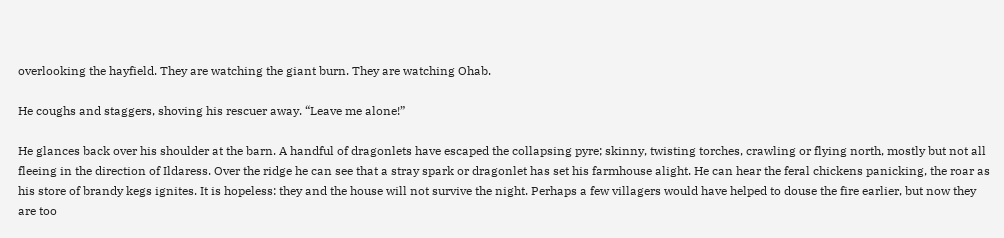overlooking the hayfield. They are watching the giant burn. They are watching Ohab.

He coughs and staggers, shoving his rescuer away. “Leave me alone!”

He glances back over his shoulder at the barn. A handful of dragonlets have escaped the collapsing pyre; skinny, twisting torches, crawling or flying north, mostly but not all fleeing in the direction of Ildaress. Over the ridge he can see that a stray spark or dragonlet has set his farmhouse alight. He can hear the feral chickens panicking, the roar as his store of brandy kegs ignites. It is hopeless: they and the house will not survive the night. Perhaps a few villagers would have helped to douse the fire earlier, but now they are too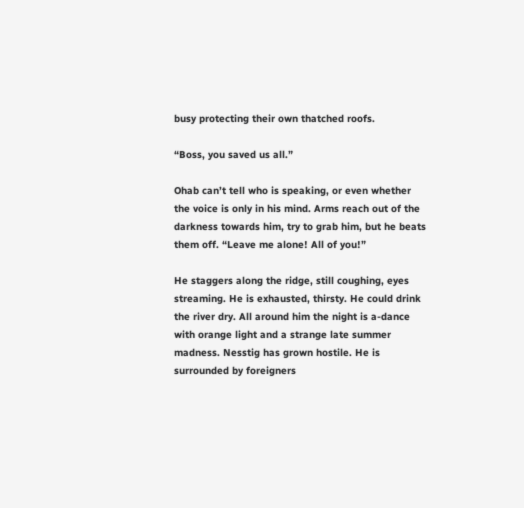busy protecting their own thatched roofs.

“Boss, you saved us all.”

Ohab can’t tell who is speaking, or even whether the voice is only in his mind. Arms reach out of the darkness towards him, try to grab him, but he beats them off. “Leave me alone! All of you!”

He staggers along the ridge, still coughing, eyes streaming. He is exhausted, thirsty. He could drink the river dry. All around him the night is a-dance with orange light and a strange late summer madness. Nesstig has grown hostile. He is surrounded by foreigners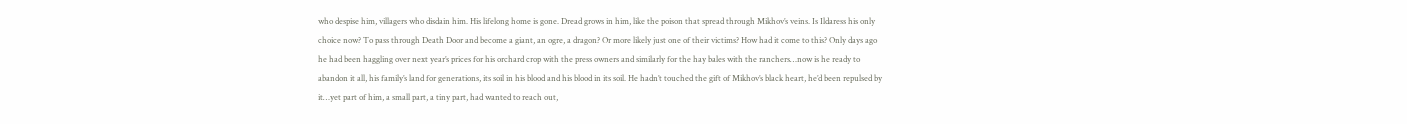who despise him, villagers who disdain him. His lifelong home is gone. Dread grows in him, like the poison that spread through Mikhov’s veins. Is Ildaress his only choice now? To pass through Death Door and become a giant, an ogre, a dragon? Or more likely just one of their victims? How had it come to this? Only days ago he had been haggling over next year’s prices for his orchard crop with the press owners and similarly for the hay bales with the ranchers…now is he ready to abandon it all, his family’s land for generations, its soil in his blood and his blood in its soil. He hadn’t touched the gift of Mikhov’s black heart, he’d been repulsed by it…yet part of him, a small part, a tiny part, had wanted to reach out,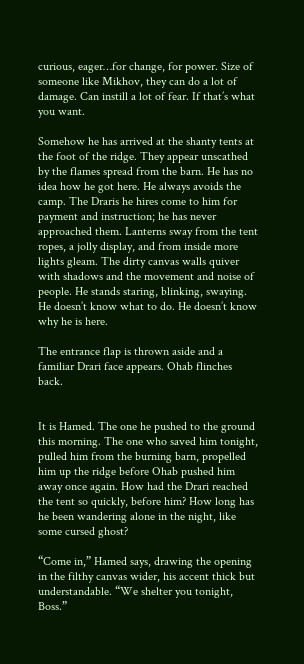curious, eager…for change, for power. Size of someone like Mikhov, they can do a lot of damage. Can instill a lot of fear. If that’s what you want.

Somehow he has arrived at the shanty tents at the foot of the ridge. They appear unscathed by the flames spread from the barn. He has no idea how he got here. He always avoids the camp. The Draris he hires come to him for payment and instruction; he has never approached them. Lanterns sway from the tent ropes, a jolly display, and from inside more lights gleam. The dirty canvas walls quiver with shadows and the movement and noise of people. He stands staring, blinking, swaying. He doesn’t know what to do. He doesn’t know why he is here.

The entrance flap is thrown aside and a familiar Drari face appears. Ohab flinches back.


It is Hamed. The one he pushed to the ground this morning. The one who saved him tonight, pulled him from the burning barn, propelled him up the ridge before Ohab pushed him away once again. How had the Drari reached the tent so quickly, before him? How long has he been wandering alone in the night, like some cursed ghost?

“Come in,” Hamed says, drawing the opening in the filthy canvas wider, his accent thick but understandable. “We shelter you tonight, Boss.”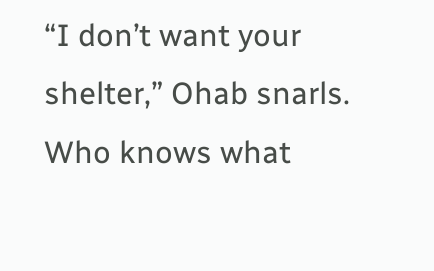“I don’t want your shelter,” Ohab snarls. Who knows what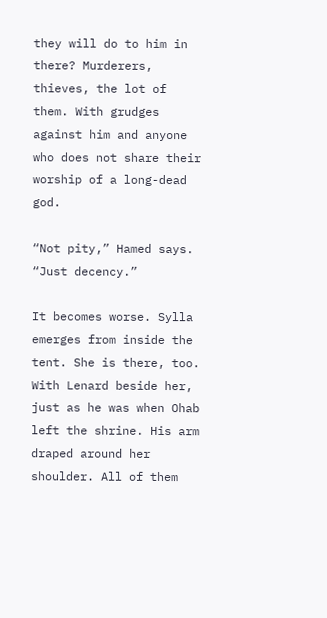they will do to him in there? Murderers, thieves, the lot of them. With grudges against him and anyone who does not share their worship of a long-dead god.

“Not pity,” Hamed says. “Just decency.”

It becomes worse. Sylla emerges from inside the tent. She is there, too. With Lenard beside her, just as he was when Ohab left the shrine. His arm draped around her shoulder. All of them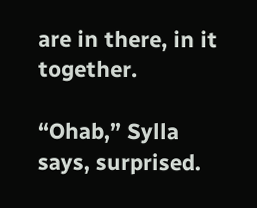are in there, in it together.

“Ohab,” Sylla says, surprised.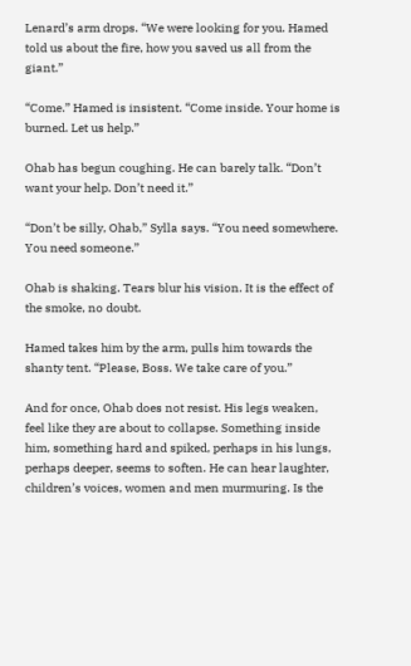Lenard’s arm drops. “We were looking for you. Hamed told us about the fire, how you saved us all from the giant.”

“Come.” Hamed is insistent. “Come inside. Your home is burned. Let us help.”

Ohab has begun coughing. He can barely talk. “Don’t want your help. Don’t need it.”

“Don’t be silly, Ohab,” Sylla says. “You need somewhere. You need someone.”

Ohab is shaking. Tears blur his vision. It is the effect of the smoke, no doubt.

Hamed takes him by the arm, pulls him towards the shanty tent. “Please, Boss. We take care of you.”

And for once, Ohab does not resist. His legs weaken, feel like they are about to collapse. Something inside him, something hard and spiked, perhaps in his lungs, perhaps deeper, seems to soften. He can hear laughter, children’s voices, women and men murmuring. Is the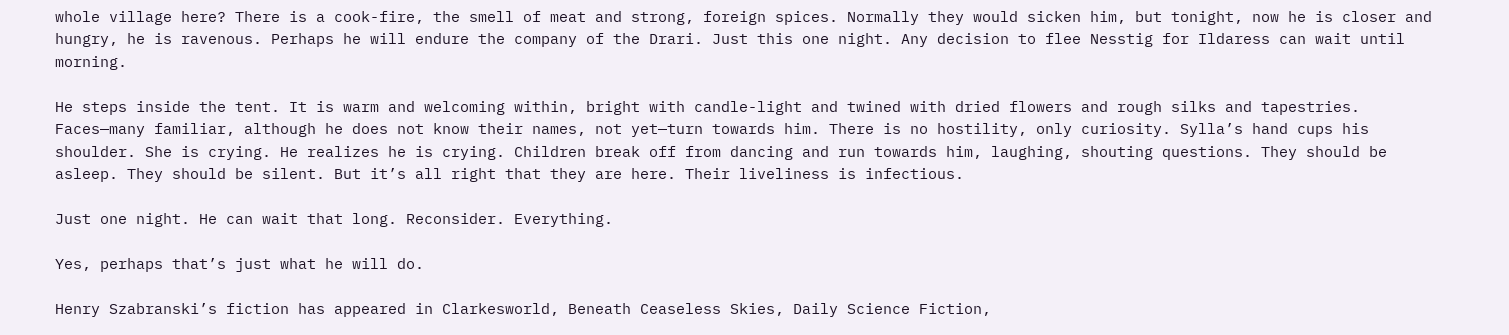whole village here? There is a cook-fire, the smell of meat and strong, foreign spices. Normally they would sicken him, but tonight, now he is closer and hungry, he is ravenous. Perhaps he will endure the company of the Drari. Just this one night. Any decision to flee Nesstig for Ildaress can wait until morning.

He steps inside the tent. It is warm and welcoming within, bright with candle-light and twined with dried flowers and rough silks and tapestries. Faces—many familiar, although he does not know their names, not yet—turn towards him. There is no hostility, only curiosity. Sylla’s hand cups his shoulder. She is crying. He realizes he is crying. Children break off from dancing and run towards him, laughing, shouting questions. They should be asleep. They should be silent. But it’s all right that they are here. Their liveliness is infectious.

Just one night. He can wait that long. Reconsider. Everything.

Yes, perhaps that’s just what he will do.

Henry Szabranski’s fiction has appeared in Clarkesworld, Beneath Ceaseless Skies, Daily Science Fiction,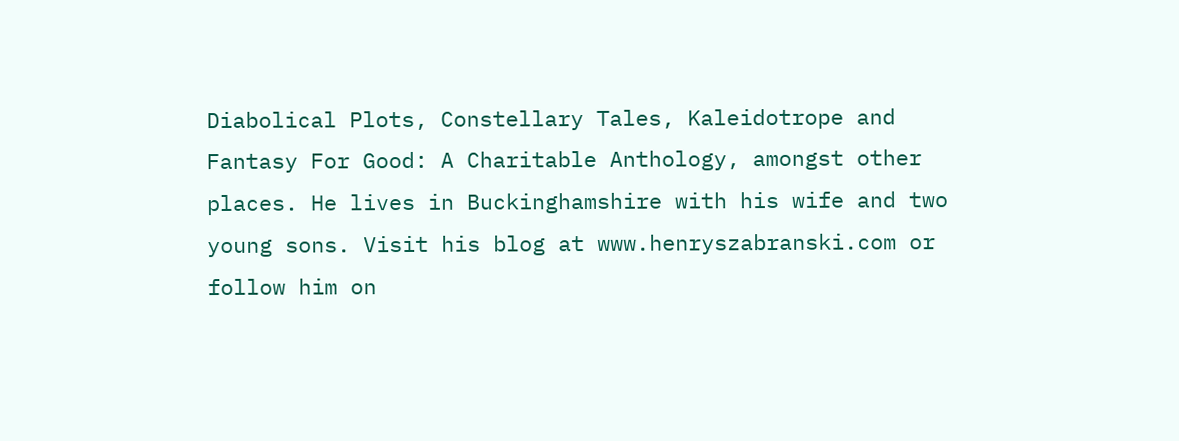Diabolical Plots, Constellary Tales, Kaleidotrope and Fantasy For Good: A Charitable Anthology, amongst other places. He lives in Buckinghamshire with his wife and two young sons. Visit his blog at www.henryszabranski.com or follow him on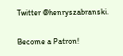Twitter @henryszabranski.

Become a Patron!